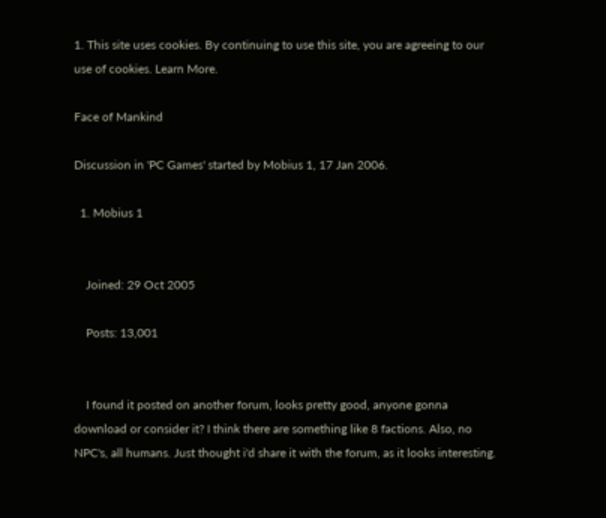1. This site uses cookies. By continuing to use this site, you are agreeing to our use of cookies. Learn More.

Face of Mankind

Discussion in 'PC Games' started by Mobius 1, 17 Jan 2006.

  1. Mobius 1


    Joined: 29 Oct 2005

    Posts: 13,001


    I found it posted on another forum, looks pretty good, anyone gonna download or consider it? I think there are something like 8 factions. Also, no NPC's, all humans. Just thought i'd share it with the forum, as it looks interesting.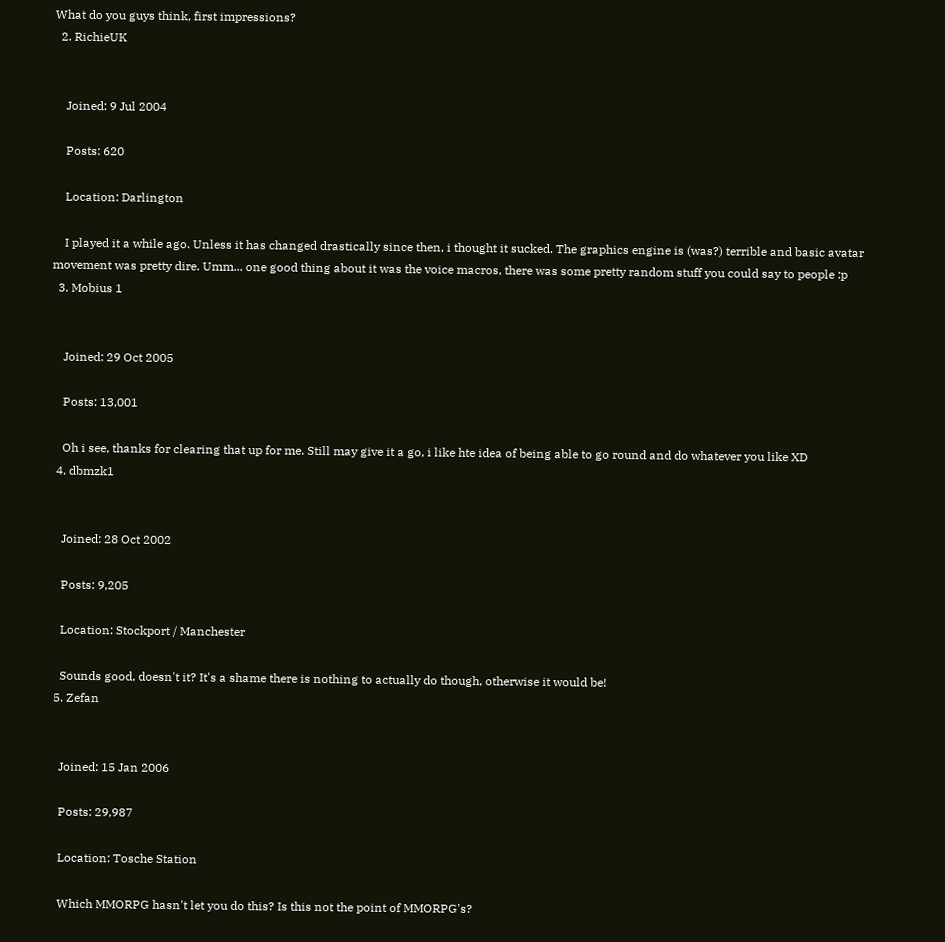What do you guys think, first impressions?
  2. RichieUK


    Joined: 9 Jul 2004

    Posts: 620

    Location: Darlington

    I played it a while ago. Unless it has changed drastically since then, i thought it sucked. The graphics engine is (was?) terrible and basic avatar movement was pretty dire. Umm... one good thing about it was the voice macros, there was some pretty random stuff you could say to people :p
  3. Mobius 1


    Joined: 29 Oct 2005

    Posts: 13,001

    Oh i see, thanks for clearing that up for me. Still may give it a go, i like hte idea of being able to go round and do whatever you like XD
  4. dbmzk1


    Joined: 28 Oct 2002

    Posts: 9,205

    Location: Stockport / Manchester

    Sounds good, doesn't it? It's a shame there is nothing to actually do though, otherwise it would be!
  5. Zefan


    Joined: 15 Jan 2006

    Posts: 29,987

    Location: Tosche Station

    Which MMORPG hasn't let you do this? Is this not the point of MMORPG's?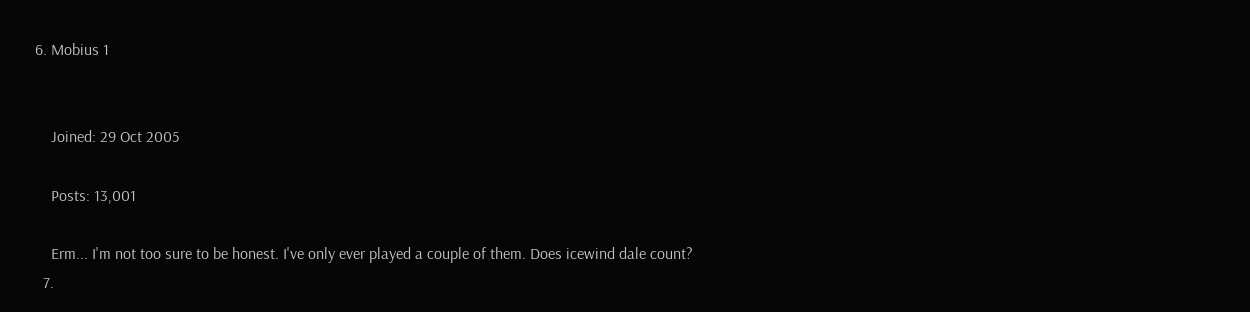6. Mobius 1


    Joined: 29 Oct 2005

    Posts: 13,001

    Erm... I'm not too sure to be honest. I've only ever played a couple of them. Does icewind dale count?
  7.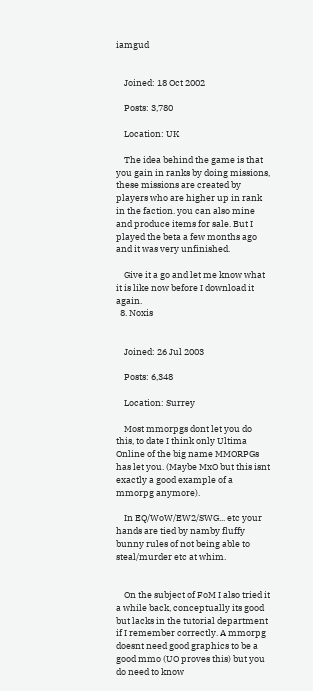iamgud


    Joined: 18 Oct 2002

    Posts: 3,780

    Location: UK

    The idea behind the game is that you gain in ranks by doing missions, these missions are created by players who are higher up in rank in the faction. you can also mine and produce items for sale. But I played the beta a few months ago and it was very unfinished.

    Give it a go and let me know what it is like now before I download it again.
  8. Noxis


    Joined: 26 Jul 2003

    Posts: 6,348

    Location: Surrey

    Most mmorpgs dont let you do this, to date I think only Ultima Online of the big name MMORPGs has let you. (Maybe MxO but this isnt exactly a good example of a mmorpg anymore).

    In EQ/WoW/EW2/SWG... etc your hands are tied by namby fluffy bunny rules of not being able to steal/murder etc at whim.


    On the subject of FoM I also tried it a while back, conceptually its good but lacks in the tutorial department if I remember correctly. A mmorpg doesnt need good graphics to be a good mmo (UO proves this) but you do need to know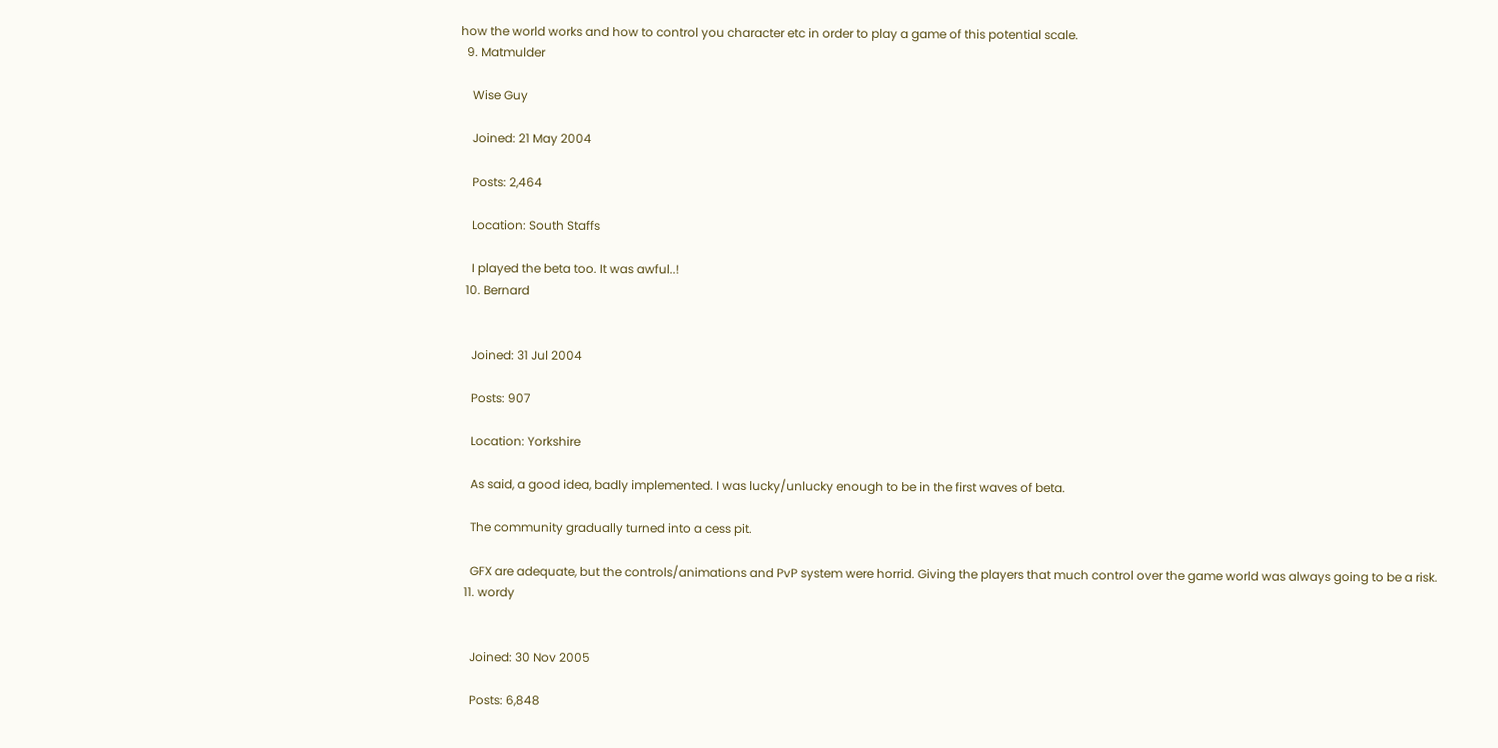how the world works and how to control you character etc in order to play a game of this potential scale.
  9. Matmulder

    Wise Guy

    Joined: 21 May 2004

    Posts: 2,464

    Location: South Staffs

    I played the beta too. It was awful..!
  10. Bernard


    Joined: 31 Jul 2004

    Posts: 907

    Location: Yorkshire

    As said, a good idea, badly implemented. I was lucky/unlucky enough to be in the first waves of beta.

    The community gradually turned into a cess pit.

    GFX are adequate, but the controls/animations and PvP system were horrid. Giving the players that much control over the game world was always going to be a risk.
  11. wordy


    Joined: 30 Nov 2005

    Posts: 6,848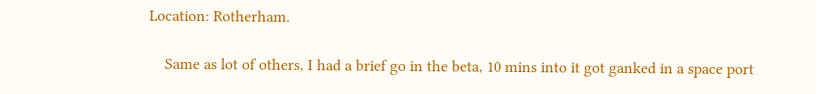Location: Rotherham.

    Same as lot of others, I had a brief go in the beta, 10 mins into it got ganked in a space port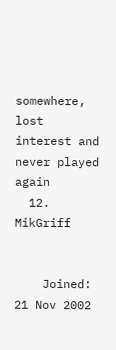somewhere, lost interest and never played again
  12. MikGriff


    Joined: 21 Nov 2002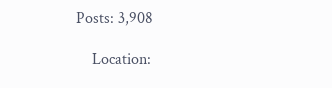Posts: 3,908

    Location: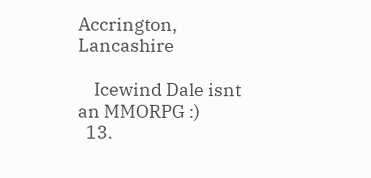Accrington, Lancashire

    Icewind Dale isnt an MMORPG :)
  13.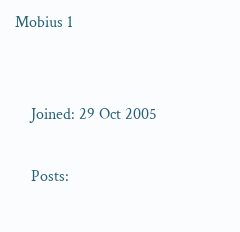Mobius 1


    Joined: 29 Oct 2005

    Posts: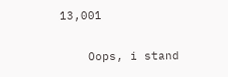13,001

    Oops, i stand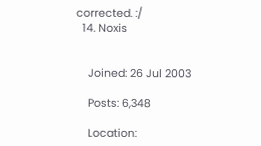corrected. :/
  14. Noxis


    Joined: 26 Jul 2003

    Posts: 6,348

    Location: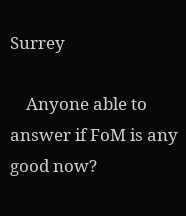Surrey

    Anyone able to answer if FoM is any good now?